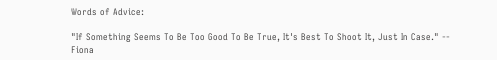Words of Advice:

"If Something Seems To Be Too Good To Be True, It's Best To Shoot It, Just In Case." -- Fiona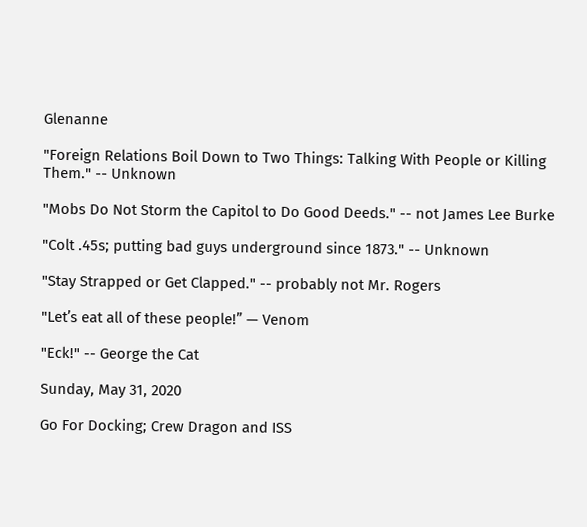Glenanne

"Foreign Relations Boil Down to Two Things: Talking With People or Killing Them." -- Unknown

"Mobs Do Not Storm the Capitol to Do Good Deeds." -- not James Lee Burke

"Colt .45s; putting bad guys underground since 1873." -- Unknown

"Stay Strapped or Get Clapped." -- probably not Mr. Rogers

"Let’s eat all of these people!” — Venom

"Eck!" -- George the Cat

Sunday, May 31, 2020

Go For Docking; Crew Dragon and ISS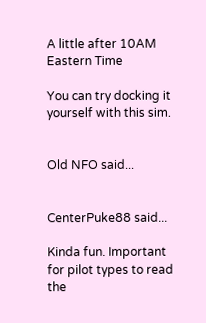A little after 10AM Eastern Time

You can try docking it yourself with this sim.


Old NFO said...


CenterPuke88 said...

Kinda fun. Important for pilot types to read the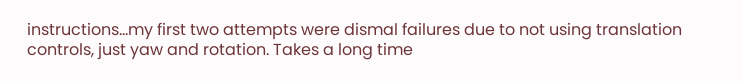instructions...my first two attempts were dismal failures due to not using translation controls, just yaw and rotation. Takes a long time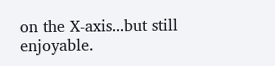on the X-axis...but still enjoyable.